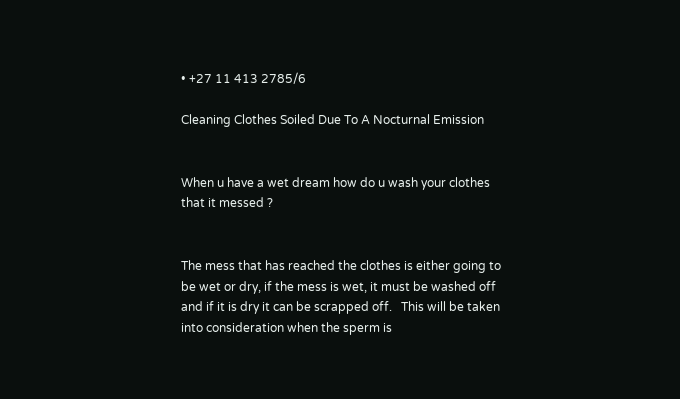• +27 11 413 2785/6

Cleaning Clothes Soiled Due To A Nocturnal Emission


When u have a wet dream how do u wash your clothes that it messed ?


The mess that has reached the clothes is either going to be wet or dry, if the mess is wet, it must be washed off and if it is dry it can be scrapped off.   This will be taken into consideration when the sperm is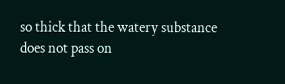so thick that the watery substance does not pass on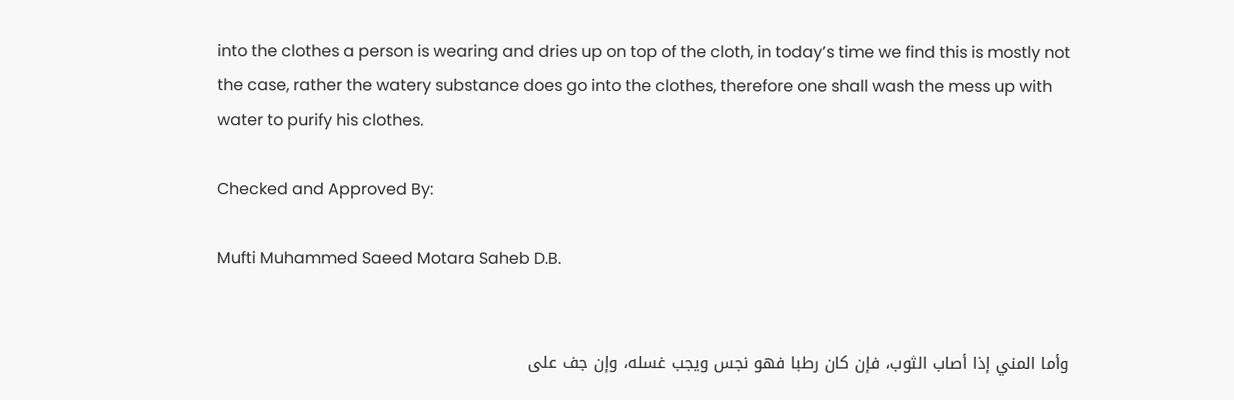into the clothes a person is wearing and dries up on top of the cloth, in today’s time we find this is mostly not the case, rather the watery substance does go into the clothes, therefore one shall wash the mess up with water to purify his clothes.

Checked and Approved By:

Mufti Muhammed Saeed Motara Saheb D.B.


وأما المني إذا أصاب الثوب، فإن كان رطبا فهو نجس ويجب غسله، وإن جف على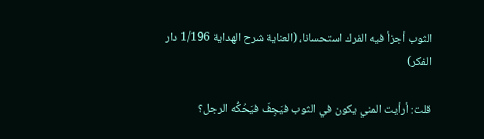الثوب أجزأ فيه الفرك استحسانا، (العناية شرح الهداية 1/196 دار الفكر)

قلت: أرأيت المني يكون في الثوب فيَجِفّ فيَحُكُّه الرجل؟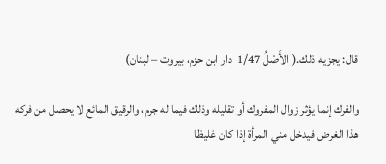قال: يجزيه ذلك.( الأَصْلُ 1/47  دار ابن حزم، بيروت – لبنان)

والفرك إنما يؤثر زوال المفروك أو تقليله وذلك فيما له جرم، والرقيق المائع لا يحصل من فركه هذا الغرض فيدخل مني المرأة إذا كان غليظا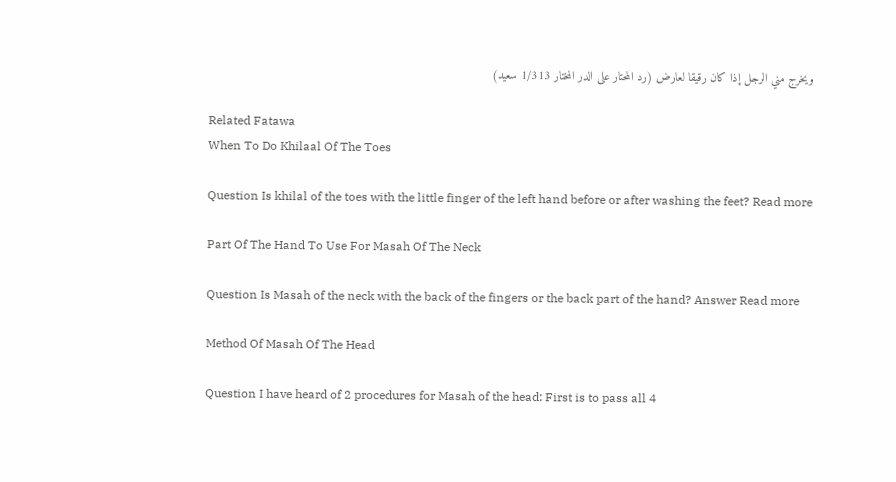ويخرج مني الرجل إذا كان رقيقا لعارض (رد المحتار على الدر المختار 1/313 سعيد)

Related Fatawa
When To Do Khilaal Of The Toes

Question Is khilal of the toes with the little finger of the left hand before or after washing the feet? Read more

Part Of The Hand To Use For Masah Of The Neck

Question Is Masah of the neck with the back of the fingers or the back part of the hand? Answer Read more

Method Of Masah Of The Head

Question I have heard of 2 procedures for Masah of the head: First is to pass all 4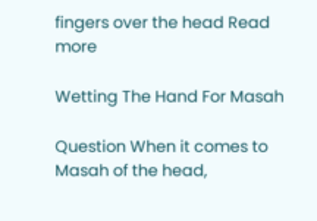fingers over the head Read more

Wetting The Hand For Masah

Question When it comes to Masah of the head,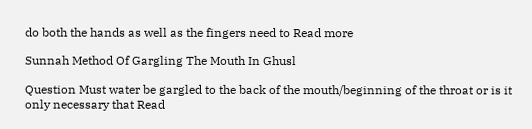do both the hands as well as the fingers need to Read more

Sunnah Method Of Gargling The Mouth In Ghusl

Question Must water be gargled to the back of the mouth/beginning of the throat or is it only necessary that Read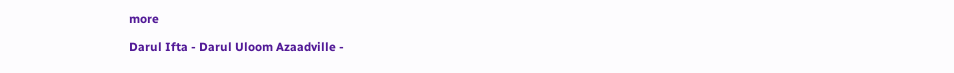more

Darul Ifta - Darul Uloom Azaadville -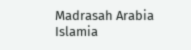Madrasah Arabia Islamia